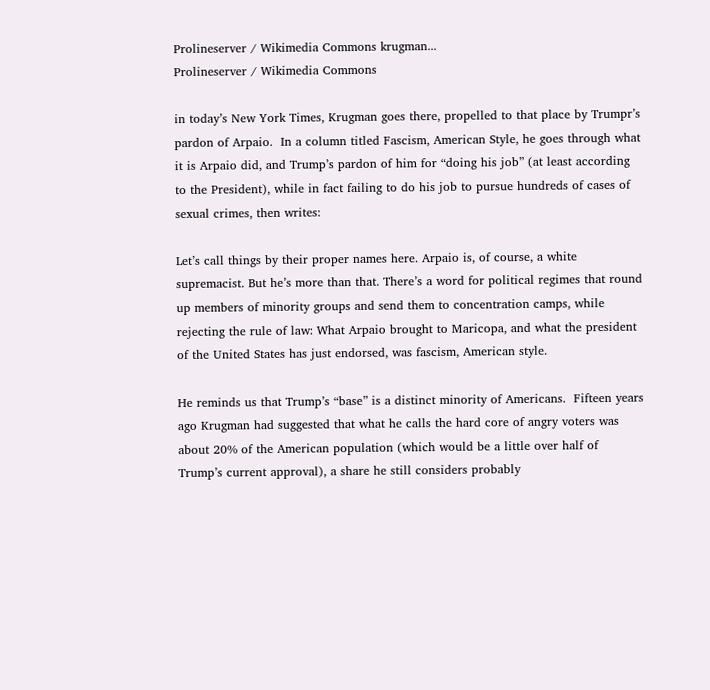Prolineserver / Wikimedia Commons krugman...
Prolineserver / Wikimedia Commons

in today’s New York Times, Krugman goes there, propelled to that place by Trumpr’s pardon of Arpaio.  In a column titled Fascism, American Style, he goes through what it is Arpaio did, and Trump’s pardon of him for “doing his job” (at least according to the President), while in fact failing to do his job to pursue hundreds of cases of sexual crimes, then writes:

Let’s call things by their proper names here. Arpaio is, of course, a white supremacist. But he’s more than that. There’s a word for political regimes that round up members of minority groups and send them to concentration camps, while rejecting the rule of law: What Arpaio brought to Maricopa, and what the president of the United States has just endorsed, was fascism, American style.

He reminds us that Trump’s “base” is a distinct minority of Americans.  Fifteen years ago Krugman had suggested that what he calls the hard core of angry voters was about 20% of the American population (which would be a little over half of Trump’s current approval), a share he still considers probably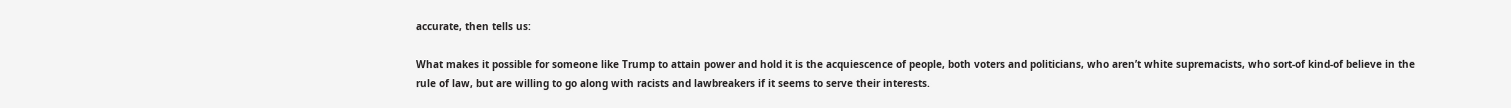accurate, then tells us:

What makes it possible for someone like Trump to attain power and hold it is the acquiescence of people, both voters and politicians, who aren’t white supremacists, who sort-of kind-of believe in the rule of law, but are willing to go along with racists and lawbreakers if it seems to serve their interests.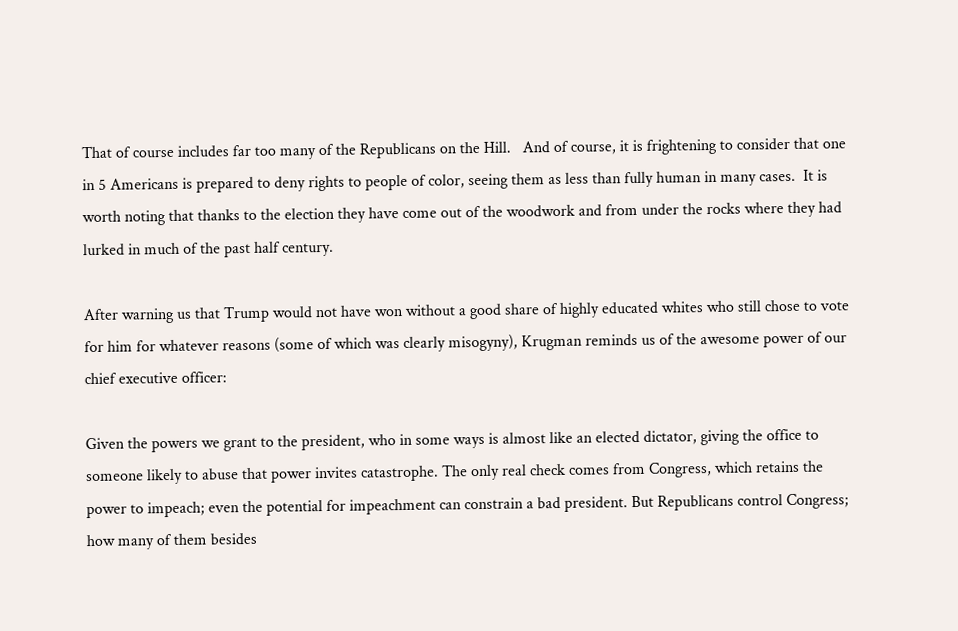That of course includes far too many of the Republicans on the Hill.   And of course, it is frightening to consider that one in 5 Americans is prepared to deny rights to people of color, seeing them as less than fully human in many cases.  It is worth noting that thanks to the election they have come out of the woodwork and from under the rocks where they had lurked in much of the past half century.

After warning us that Trump would not have won without a good share of highly educated whites who still chose to vote for him for whatever reasons (some of which was clearly misogyny), Krugman reminds us of the awesome power of our chief executive officer:

Given the powers we grant to the president, who in some ways is almost like an elected dictator, giving the office to someone likely to abuse that power invites catastrophe. The only real check comes from Congress, which retains the power to impeach; even the potential for impeachment can constrain a bad president. But Republicans control Congress; how many of them besides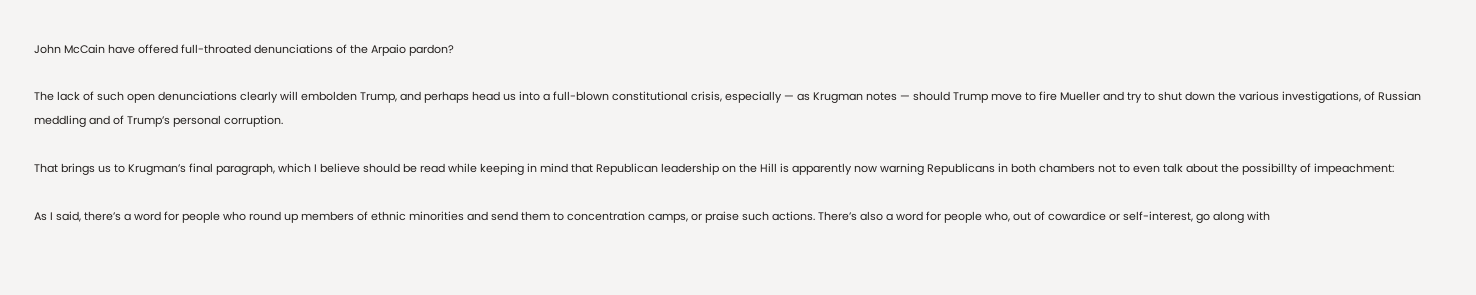John McCain have offered full-throated denunciations of the Arpaio pardon?

The lack of such open denunciations clearly will embolden Trump, and perhaps head us into a full-blown constitutional crisis, especially — as Krugman notes — should Trump move to fire Mueller and try to shut down the various investigations, of Russian meddling and of Trump’s personal corruption.

That brings us to Krugman’s final paragraph, which I believe should be read while keeping in mind that Republican leadership on the Hill is apparently now warning Republicans in both chambers not to even talk about the possibillty of impeachment:

As I said, there’s a word for people who round up members of ethnic minorities and send them to concentration camps, or praise such actions. There’s also a word for people who, out of cowardice or self-interest, go along with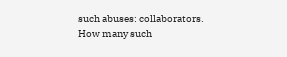such abuses: collaborators. How many such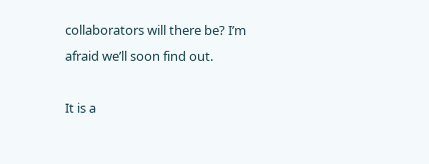collaborators will there be? I’m afraid we’ll soon find out.

It is a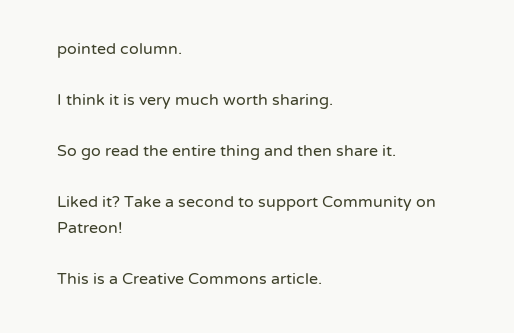pointed column.

I think it is very much worth sharing.

So go read the entire thing and then share it.

Liked it? Take a second to support Community on Patreon!

This is a Creative Commons article.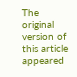The original version of this article appeared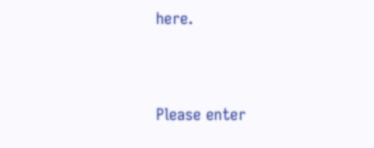here.


Please enter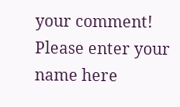your comment!
Please enter your name here